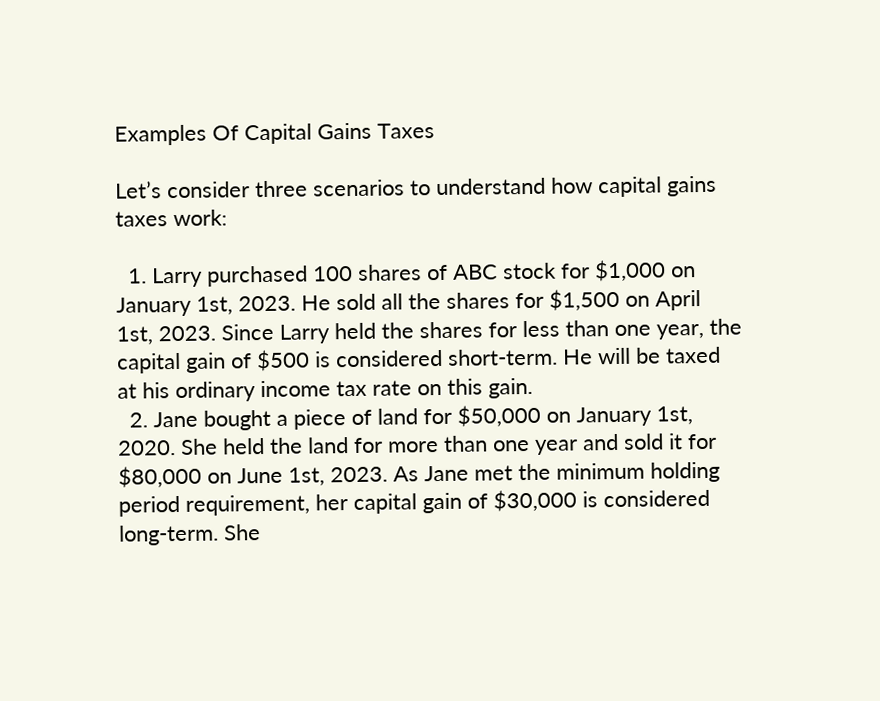Examples Of Capital Gains Taxes

Let’s consider three scenarios to understand how capital gains taxes work:

  1. Larry purchased 100 shares of ABC stock for $1,000 on January 1st, 2023. He sold all the shares for $1,500 on April 1st, 2023. Since Larry held the shares for less than one year, the capital gain of $500 is considered short-term. He will be taxed at his ordinary income tax rate on this gain.
  2. Jane bought a piece of land for $50,000 on January 1st, 2020. She held the land for more than one year and sold it for $80,000 on June 1st, 2023. As Jane met the minimum holding period requirement, her capital gain of $30,000 is considered long-term. She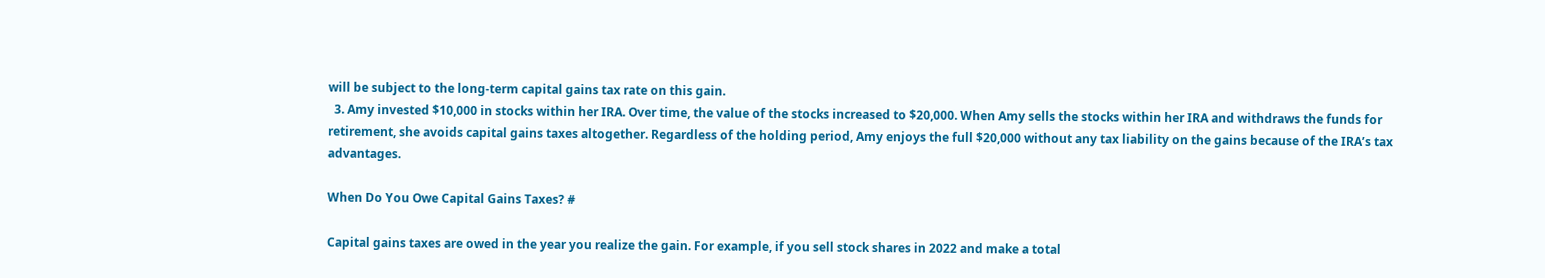will be subject to the long-term capital gains tax rate on this gain.
  3. Amy invested $10,000 in stocks within her IRA. Over time, the value of the stocks increased to $20,000. When Amy sells the stocks within her IRA and withdraws the funds for retirement, she avoids capital gains taxes altogether. Regardless of the holding period, Amy enjoys the full $20,000 without any tax liability on the gains because of the IRA’s tax advantages.

When Do You Owe Capital Gains Taxes? #

Capital gains taxes are owed in the year you realize the gain. For example, if you sell stock shares in 2022 and make a total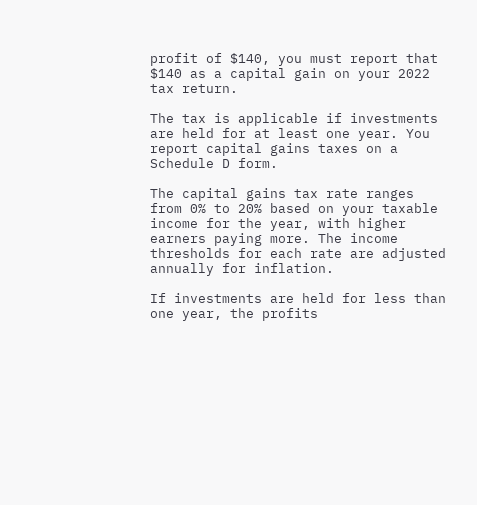profit of $140, you must report that $140 as a capital gain on your 2022 tax return.

The tax is applicable if investments are held for at least one year. You report capital gains taxes on a Schedule D form.

The capital gains tax rate ranges from 0% to 20% based on your taxable income for the year, with higher earners paying more. The income thresholds for each rate are adjusted annually for inflation.

If investments are held for less than one year, the profits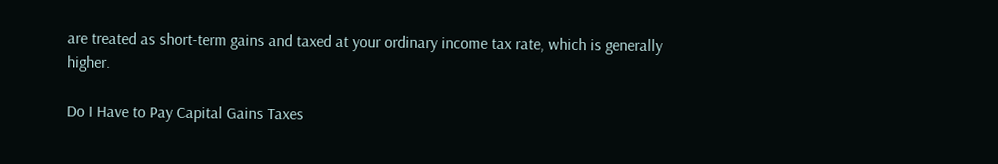are treated as short-term gains and taxed at your ordinary income tax rate, which is generally higher.

Do I Have to Pay Capital Gains Taxes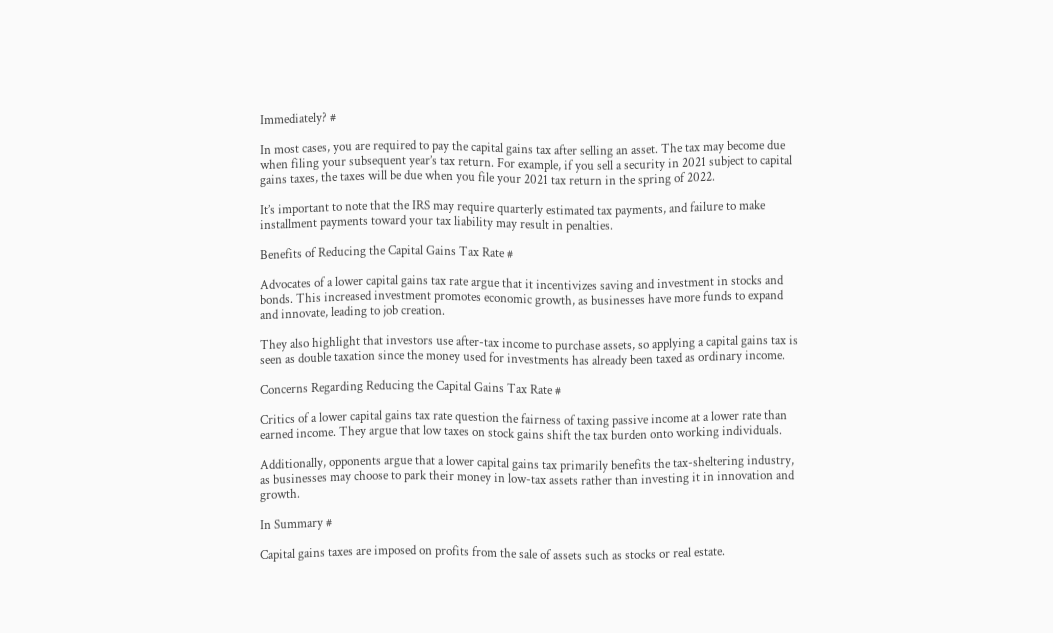Immediately? #

In most cases, you are required to pay the capital gains tax after selling an asset. The tax may become due when filing your subsequent year’s tax return. For example, if you sell a security in 2021 subject to capital gains taxes, the taxes will be due when you file your 2021 tax return in the spring of 2022.

It’s important to note that the IRS may require quarterly estimated tax payments, and failure to make installment payments toward your tax liability may result in penalties.

Benefits of Reducing the Capital Gains Tax Rate #

Advocates of a lower capital gains tax rate argue that it incentivizes saving and investment in stocks and bonds. This increased investment promotes economic growth, as businesses have more funds to expand and innovate, leading to job creation.

They also highlight that investors use after-tax income to purchase assets, so applying a capital gains tax is seen as double taxation since the money used for investments has already been taxed as ordinary income.

Concerns Regarding Reducing the Capital Gains Tax Rate #

Critics of a lower capital gains tax rate question the fairness of taxing passive income at a lower rate than earned income. They argue that low taxes on stock gains shift the tax burden onto working individuals.

Additionally, opponents argue that a lower capital gains tax primarily benefits the tax-sheltering industry, as businesses may choose to park their money in low-tax assets rather than investing it in innovation and growth.

In Summary #

Capital gains taxes are imposed on profits from the sale of assets such as stocks or real estate.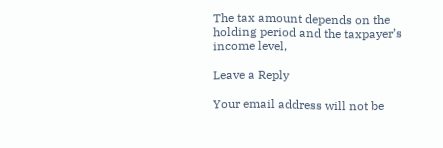The tax amount depends on the holding period and the taxpayer’s income level,

Leave a Reply

Your email address will not be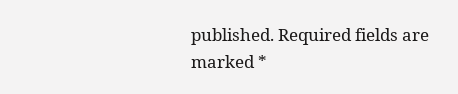published. Required fields are marked *